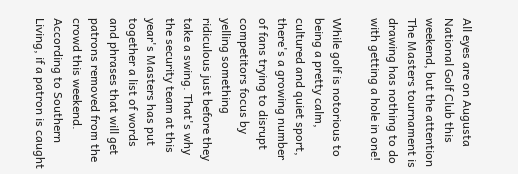All eyes are on Augusta National Golf Club this weekend, but the attention The Masters tournament is drawing has nothing to do with getting a hole in one!

While golf is notorious to being a pretty calm, cultured and quiet sport, there's a growing number of fans trying to disrupt competitors focus by yelling something ridiculous just before they take a swing. That's why the security team at this year's Masters has put together a list of words and phrases that will get patrons removed from the crowd this weekend.  According to Southern Living, if a patron is caught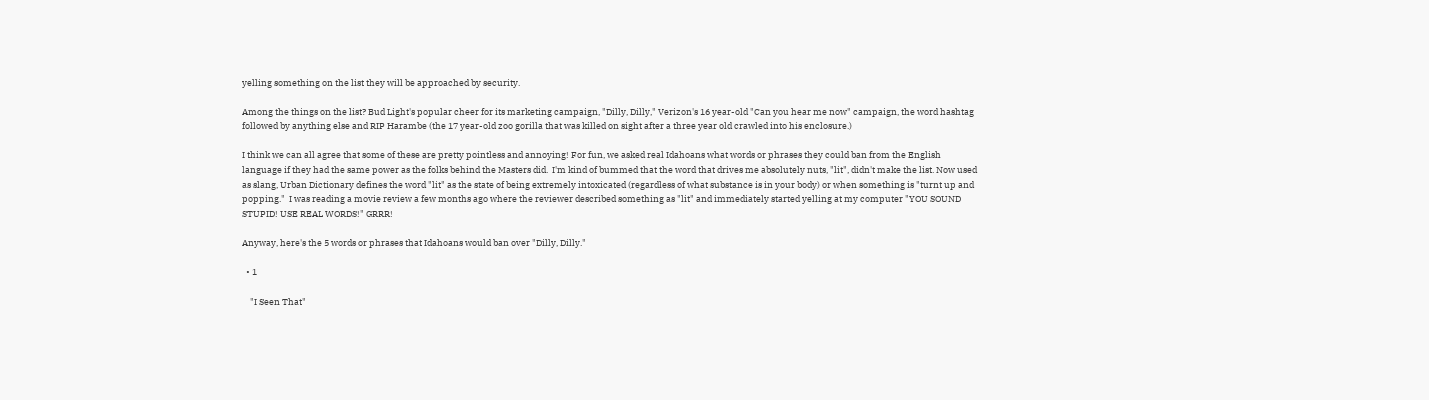yelling something on the list they will be approached by security.

Among the things on the list? Bud Light's popular cheer for its marketing campaign, "Dilly, Dilly," Verizon's 16 year-old "Can you hear me now" campaign, the word hashtag followed by anything else and RIP Harambe (the 17 year-old zoo gorilla that was killed on sight after a three year old crawled into his enclosure.)

I think we can all agree that some of these are pretty pointless and annoying! For fun, we asked real Idahoans what words or phrases they could ban from the English language if they had the same power as the folks behind the Masters did.  I'm kind of bummed that the word that drives me absolutely nuts, "lit", didn't make the list. Now used as slang, Urban Dictionary defines the word "lit" as the state of being extremely intoxicated (regardless of what substance is in your body) or when something is "turnt up and popping."  I was reading a movie review a few months ago where the reviewer described something as "lit" and immediately started yelling at my computer "YOU SOUND STUPID! USE REAL WORDS!" GRRR!

Anyway, here's the 5 words or phrases that Idahoans would ban over "Dilly, Dilly."

  • 1

    "I Seen That"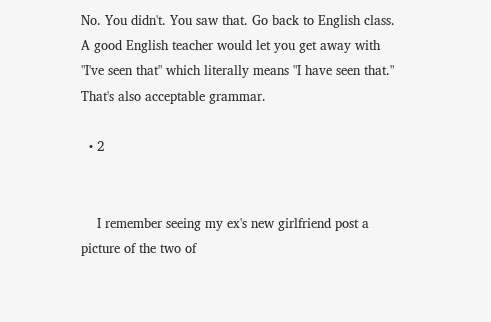No. You didn't. You saw that. Go back to English class.  A good English teacher would let you get away with "I've seen that" which literally means "I have seen that." That's also acceptable grammar.

  • 2


    I remember seeing my ex's new girlfriend post a picture of the two of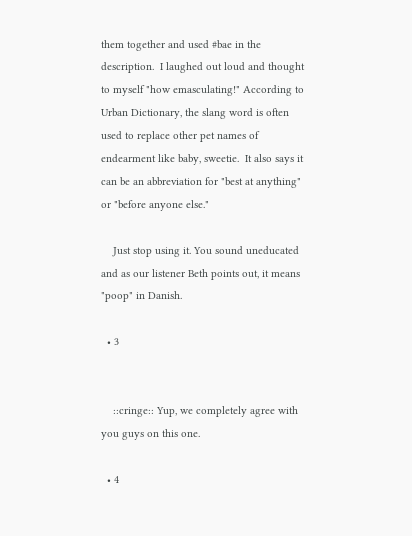them together and used #bae in the description.  I laughed out loud and thought to myself "how emasculating!" According to Urban Dictionary, the slang word is often used to replace other pet names of endearment like baby, sweetie.  It also says it can be an abbreviation for "best at anything" or "before anyone else."

    Just stop using it. You sound uneducated and as our listener Beth points out, it means "poop" in Danish.

  • 3


    ::cringe:: Yup, we completely agree with you guys on this one.

  • 4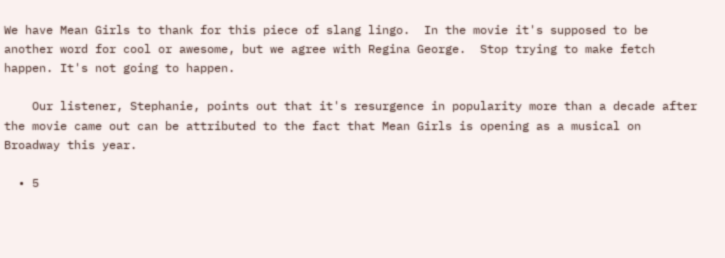We have Mean Girls to thank for this piece of slang lingo.  In the movie it's supposed to be another word for cool or awesome, but we agree with Regina George.  Stop trying to make fetch happen. It's not going to happen.

    Our listener, Stephanie, points out that it's resurgence in popularity more than a decade after the movie came out can be attributed to the fact that Mean Girls is opening as a musical on Broadway this year.

  • 5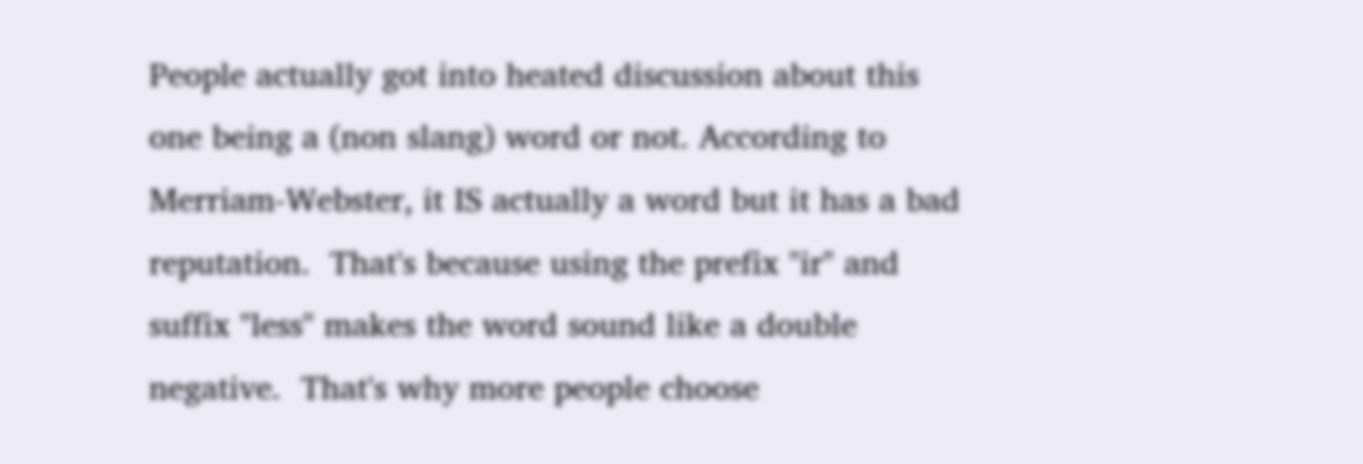People actually got into heated discussion about this one being a (non slang) word or not. According to Merriam-Webster, it IS actually a word but it has a bad reputation.  That's because using the prefix "ir" and suffix "less" makes the word sound like a double negative.  That's why more people choose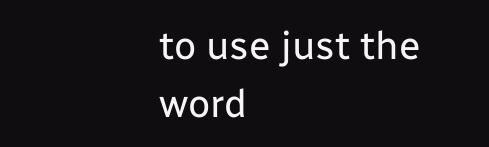to use just the word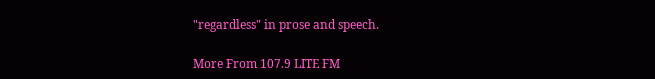"regardless" in prose and speech.

More From 107.9 LITE FM